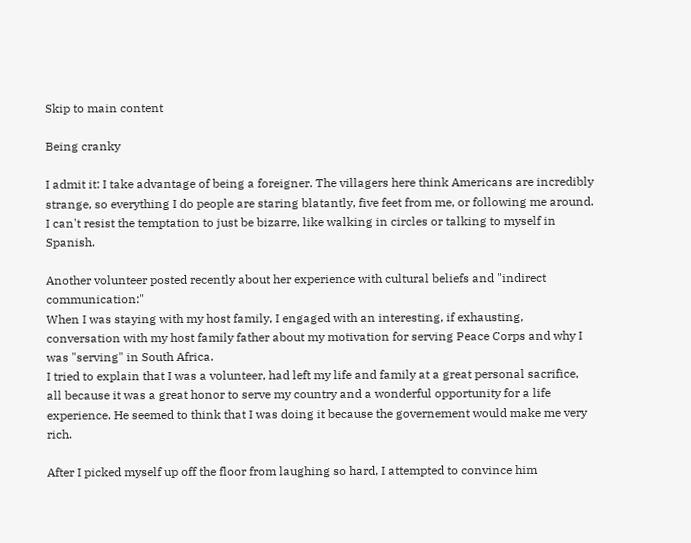Skip to main content

Being cranky

I admit it: I take advantage of being a foreigner. The villagers here think Americans are incredibly strange, so everything I do people are staring blatantly, five feet from me, or following me around. I can't resist the temptation to just be bizarre, like walking in circles or talking to myself in Spanish.

Another volunteer posted recently about her experience with cultural beliefs and "indirect communication:"
When I was staying with my host family, I engaged with an interesting, if exhausting, conversation with my host family father about my motivation for serving Peace Corps and why I was "serving" in South Africa.
I tried to explain that I was a volunteer, had left my life and family at a great personal sacrifice, all because it was a great honor to serve my country and a wonderful opportunity for a life experience. He seemed to think that I was doing it because the governement would make me very rich.

After I picked myself up off the floor from laughing so hard, I attempted to convince him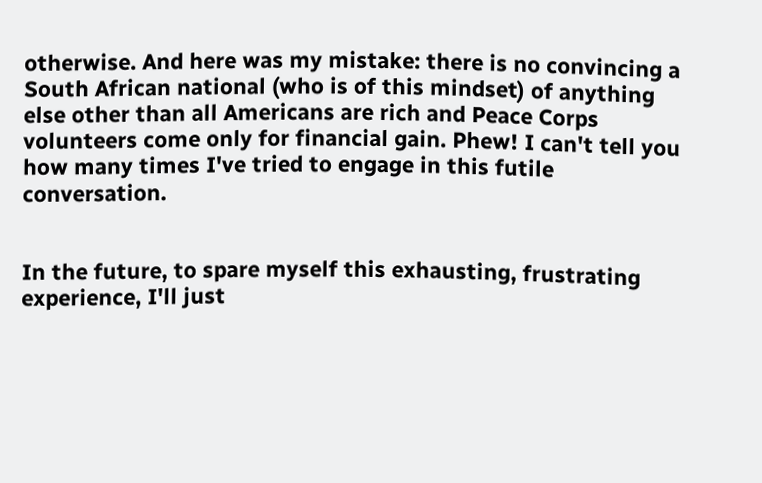otherwise. And here was my mistake: there is no convincing a South African national (who is of this mindset) of anything else other than all Americans are rich and Peace Corps volunteers come only for financial gain. Phew! I can't tell you how many times I've tried to engage in this futile conversation.


In the future, to spare myself this exhausting, frustrating experience, I'll just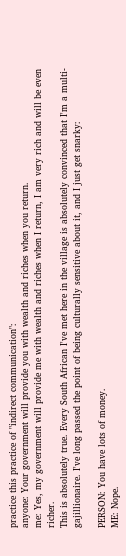practice this practice of "indirect communication":
anyone: Your government will provide you with wealth and riches when you return.
me: Yes, my government will provide me with wealth and riches when I return, I am very rich and will be even richer.
This is absolutely true. Every South African I've met here in the village is absolutely convinced that I'm a multi-gajillionaire. I've long passed the point of being culturally sensitive about it, and I just get snarky:

PERSON: You have lots of money.
ME: Nope.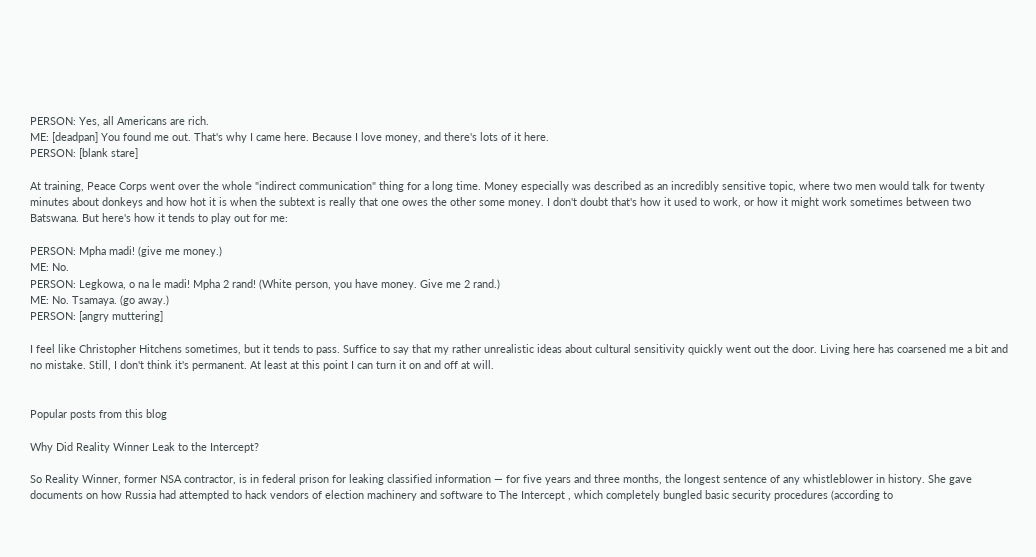PERSON: Yes, all Americans are rich.
ME: [deadpan] You found me out. That's why I came here. Because I love money, and there's lots of it here.
PERSON: [blank stare]

At training, Peace Corps went over the whole "indirect communication" thing for a long time. Money especially was described as an incredibly sensitive topic, where two men would talk for twenty minutes about donkeys and how hot it is when the subtext is really that one owes the other some money. I don't doubt that's how it used to work, or how it might work sometimes between two Batswana. But here's how it tends to play out for me:

PERSON: Mpha madi! (give me money.)
ME: No.
PERSON: Legkowa, o na le madi! Mpha 2 rand! (White person, you have money. Give me 2 rand.)
ME: No. Tsamaya. (go away.)
PERSON: [angry muttering]

I feel like Christopher Hitchens sometimes, but it tends to pass. Suffice to say that my rather unrealistic ideas about cultural sensitivity quickly went out the door. Living here has coarsened me a bit and no mistake. Still, I don't think it's permanent. At least at this point I can turn it on and off at will.


Popular posts from this blog

Why Did Reality Winner Leak to the Intercept?

So Reality Winner, former NSA contractor, is in federal prison for leaking classified information — for five years and three months, the longest sentence of any whistleblower in history. She gave documents on how Russia had attempted to hack vendors of election machinery and software to The Intercept , which completely bungled basic security procedures (according to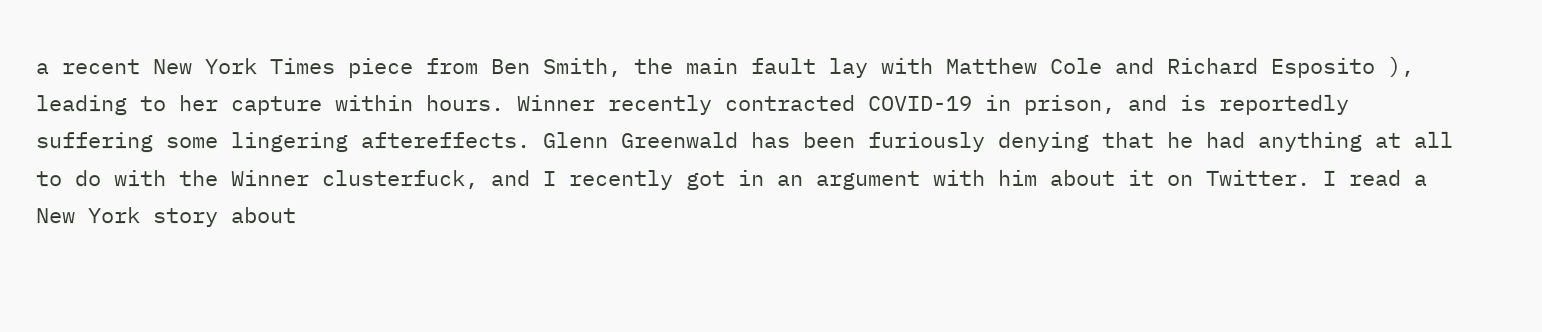a recent New York Times piece from Ben Smith, the main fault lay with Matthew Cole and Richard Esposito ), leading to her capture within hours. Winner recently contracted COVID-19 in prison, and is reportedly suffering some lingering aftereffects. Glenn Greenwald has been furiously denying that he had anything at all to do with the Winner clusterfuck, and I recently got in an argument with him about it on Twitter. I read a New York story about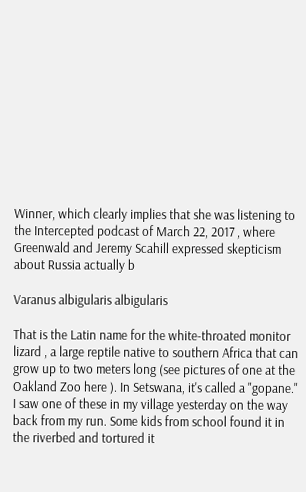Winner, which clearly implies that she was listening to the Intercepted podcast of March 22, 2017 , where Greenwald and Jeremy Scahill expressed skepticism about Russia actually b

Varanus albigularis albigularis

That is the Latin name for the white-throated monitor lizard , a large reptile native to southern Africa that can grow up to two meters long (see pictures of one at the Oakland Zoo here ). In Setswana, it's called a "gopane." I saw one of these in my village yesterday on the way back from my run. Some kids from school found it in the riverbed and tortured it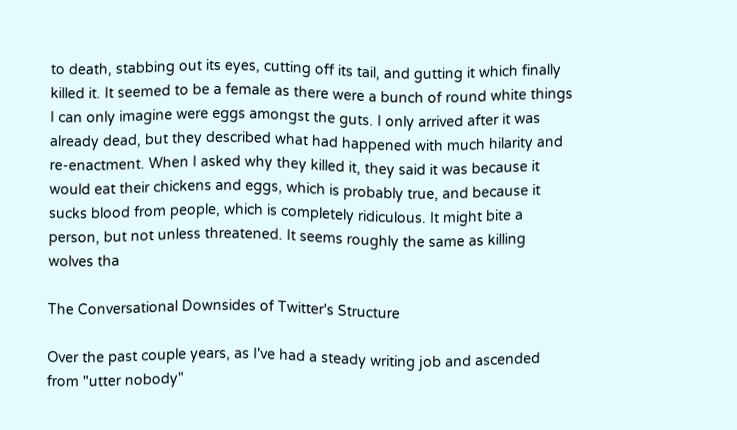to death, stabbing out its eyes, cutting off its tail, and gutting it which finally killed it. It seemed to be a female as there were a bunch of round white things I can only imagine were eggs amongst the guts. I only arrived after it was already dead, but they described what had happened with much hilarity and re-enactment. When I asked why they killed it, they said it was because it would eat their chickens and eggs, which is probably true, and because it sucks blood from people, which is completely ridiculous. It might bite a person, but not unless threatened. It seems roughly the same as killing wolves tha

The Conversational Downsides of Twitter's Structure

Over the past couple years, as I've had a steady writing job and ascended from "utter nobody"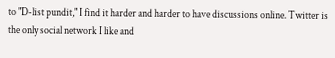to "D-list pundit," I find it harder and harder to have discussions online. Twitter is the only social network I like and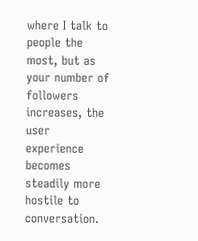where I talk to people the most, but as your number of followers increases, the user experience becomes steadily more hostile to conversation.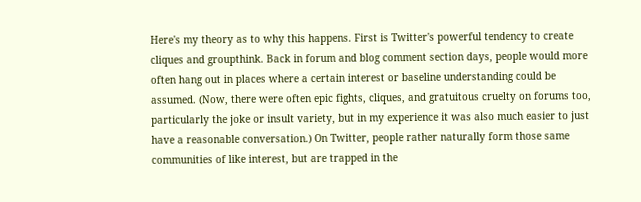Here's my theory as to why this happens. First is Twitter's powerful tendency to create cliques and groupthink. Back in forum and blog comment section days, people would more often hang out in places where a certain interest or baseline understanding could be assumed. (Now, there were often epic fights, cliques, and gratuitous cruelty on forums too, particularly the joke or insult variety, but in my experience it was also much easier to just have a reasonable conversation.) On Twitter, people rather naturally form those same communities of like interest, but are trapped in the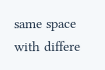same space with differe